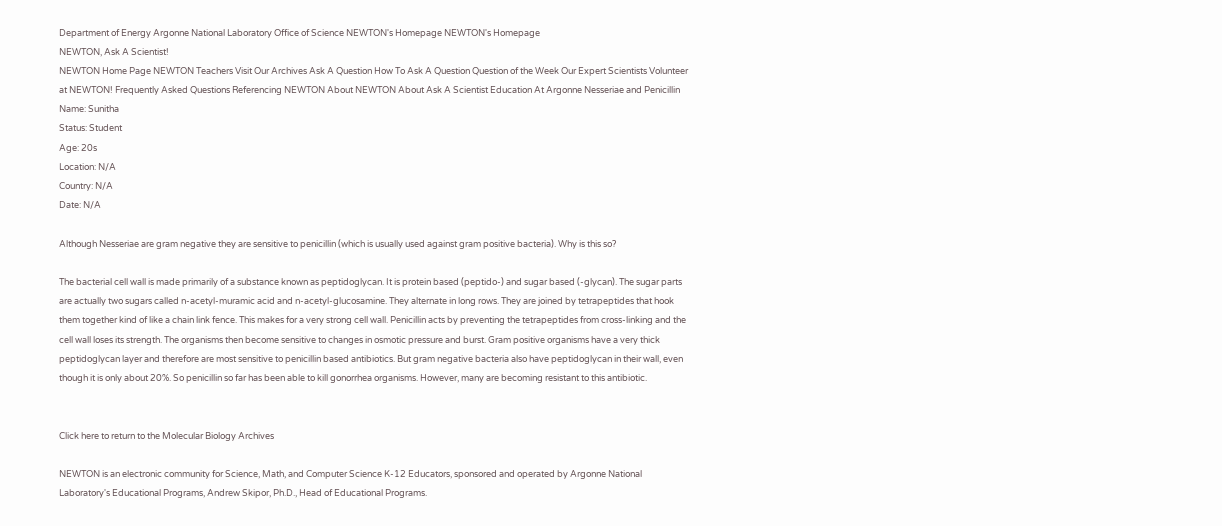Department of Energy Argonne National Laboratory Office of Science NEWTON's Homepage NEWTON's Homepage
NEWTON, Ask A Scientist!
NEWTON Home Page NEWTON Teachers Visit Our Archives Ask A Question How To Ask A Question Question of the Week Our Expert Scientists Volunteer at NEWTON! Frequently Asked Questions Referencing NEWTON About NEWTON About Ask A Scientist Education At Argonne Nesseriae and Penicillin
Name: Sunitha
Status: Student
Age: 20s
Location: N/A
Country: N/A
Date: N/A

Although Nesseriae are gram negative they are sensitive to penicillin (which is usually used against gram positive bacteria). Why is this so?

The bacterial cell wall is made primarily of a substance known as peptidoglycan. It is protein based (peptido-) and sugar based (-glycan). The sugar parts are actually two sugars called n-acetyl-muramic acid and n-acetyl-glucosamine. They alternate in long rows. They are joined by tetrapeptides that hook them together kind of like a chain link fence. This makes for a very strong cell wall. Penicillin acts by preventing the tetrapeptides from cross-linking and the cell wall loses its strength. The organisms then become sensitive to changes in osmotic pressure and burst. Gram positive organisms have a very thick peptidoglycan layer and therefore are most sensitive to penicillin based antibiotics. But gram negative bacteria also have peptidoglycan in their wall, even though it is only about 20%. So penicillin so far has been able to kill gonorrhea organisms. However, many are becoming resistant to this antibiotic.


Click here to return to the Molecular Biology Archives

NEWTON is an electronic community for Science, Math, and Computer Science K-12 Educators, sponsored and operated by Argonne National Laboratory's Educational Programs, Andrew Skipor, Ph.D., Head of Educational Programs.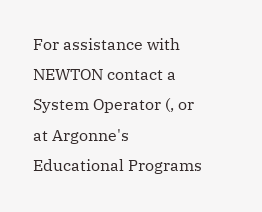For assistance with NEWTON contact a System Operator (, or at Argonne's Educational Programs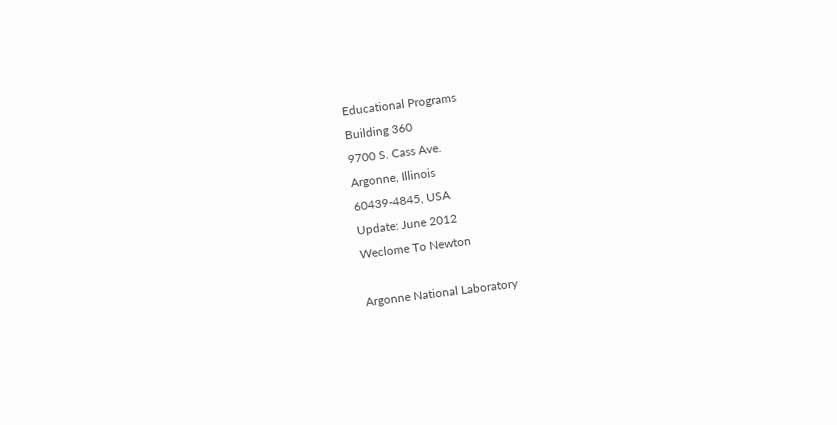Educational Programs
Building 360
9700 S. Cass Ave.
Argonne, Illinois
60439-4845, USA
Update: June 2012
Weclome To Newton

Argonne National Laboratory